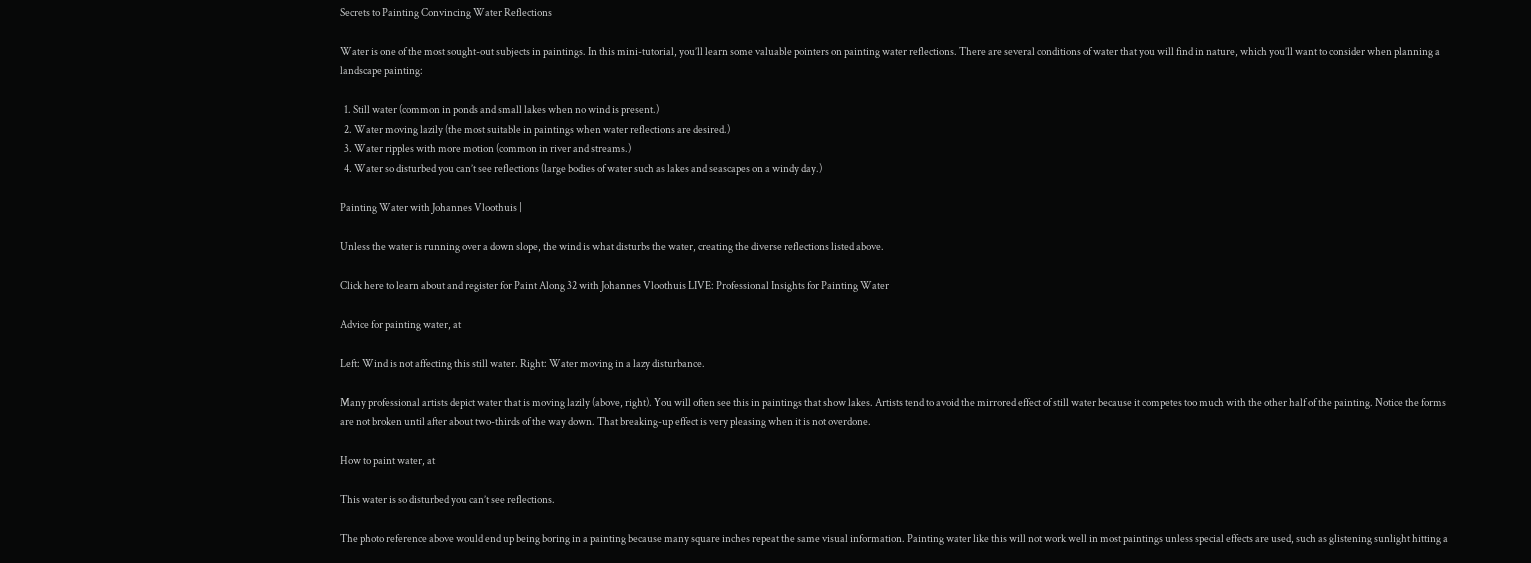Secrets to Painting Convincing Water Reflections

Water is one of the most sought-out subjects in paintings. In this mini-tutorial, you’ll learn some valuable pointers on painting water reflections. There are several conditions of water that you will find in nature, which you’ll want to consider when planning a landscape painting:

  1. Still water (common in ponds and small lakes when no wind is present.)
  2. Water moving lazily (the most suitable in paintings when water reflections are desired.)
  3. Water ripples with more motion (common in river and streams.)
  4. Water so disturbed you can’t see reflections (large bodies of water such as lakes and seascapes on a windy day.)

Painting Water with Johannes Vloothuis |

Unless the water is running over a down slope, the wind is what disturbs the water, creating the diverse reflections listed above.

Click here to learn about and register for Paint Along 32 with Johannes Vloothuis LIVE: Professional Insights for Painting Water

Advice for painting water, at

Left: Wind is not affecting this still water. Right: Water moving in a lazy disturbance.

Many professional artists depict water that is moving lazily (above, right). You will often see this in paintings that show lakes. Artists tend to avoid the mirrored effect of still water because it competes too much with the other half of the painting. Notice the forms are not broken until after about two-thirds of the way down. That breaking-up effect is very pleasing when it is not overdone.

How to paint water, at

This water is so disturbed you can’t see reflections.

The photo reference above would end up being boring in a painting because many square inches repeat the same visual information. Painting water like this will not work well in most paintings unless special effects are used, such as glistening sunlight hitting a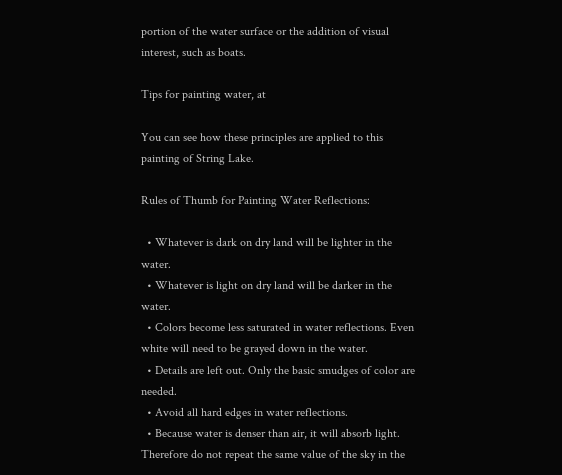portion of the water surface or the addition of visual interest, such as boats.

Tips for painting water, at

You can see how these principles are applied to this painting of String Lake.

Rules of Thumb for Painting Water Reflections:

  • Whatever is dark on dry land will be lighter in the water.
  • Whatever is light on dry land will be darker in the water.
  • Colors become less saturated in water reflections. Even white will need to be grayed down in the water.
  • Details are left out. Only the basic smudges of color are needed.
  • Avoid all hard edges in water reflections.
  • Because water is denser than air, it will absorb light. Therefore do not repeat the same value of the sky in the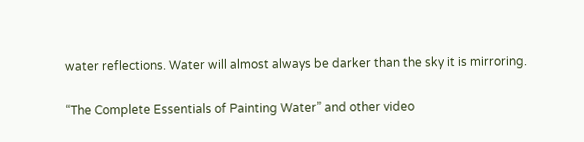water reflections. Water will almost always be darker than the sky it is mirroring.

“The Complete Essentials of Painting Water” and other video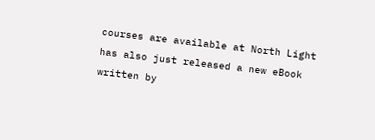courses are available at North Light has also just released a new eBook written by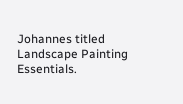Johannes titled Landscape Painting Essentials.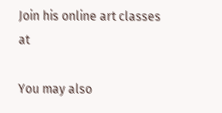Join his online art classes at

You may also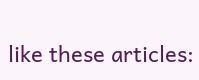like these articles: